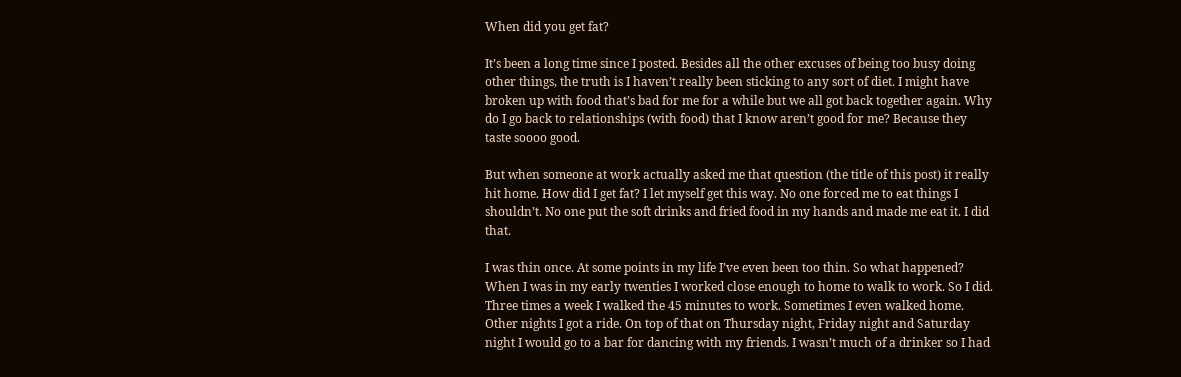When did you get fat?

It’s been a long time since I posted. Besides all the other excuses of being too busy doing other things, the truth is I haven’t really been sticking to any sort of diet. I might have broken up with food that’s bad for me for a while but we all got back together again. Why do I go back to relationships (with food) that I know aren’t good for me? Because they taste soooo good.

But when someone at work actually asked me that question (the title of this post) it really hit home. How did I get fat? I let myself get this way. No one forced me to eat things I shouldn’t. No one put the soft drinks and fried food in my hands and made me eat it. I did that.

I was thin once. At some points in my life I’ve even been too thin. So what happened? When I was in my early twenties I worked close enough to home to walk to work. So I did. Three times a week I walked the 45 minutes to work. Sometimes I even walked home. Other nights I got a ride. On top of that on Thursday night, Friday night and Saturday night I would go to a bar for dancing with my friends. I wasn’t much of a drinker so I had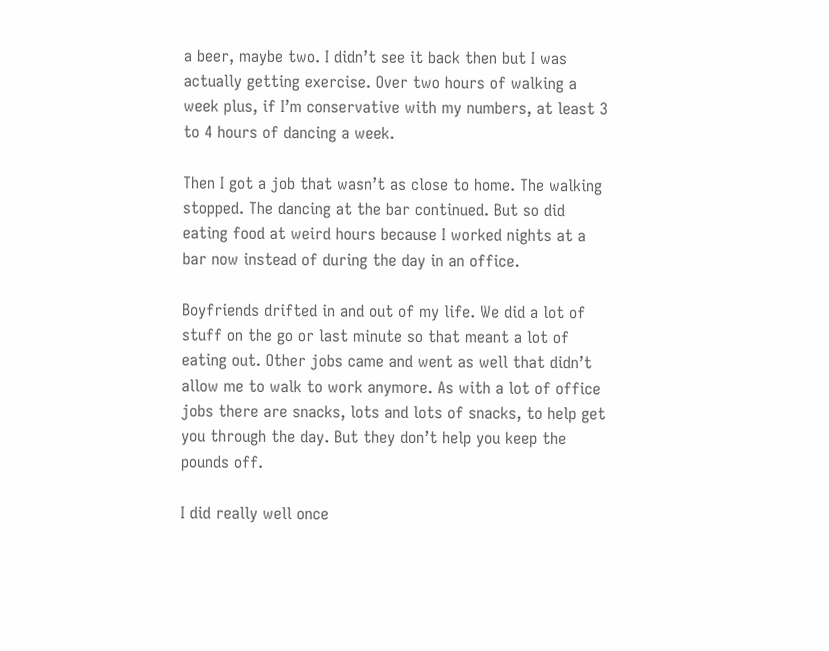a beer, maybe two. I didn’t see it back then but I was actually getting exercise. Over two hours of walking a week plus, if I’m conservative with my numbers, at least 3 to 4 hours of dancing a week.

Then I got a job that wasn’t as close to home. The walking stopped. The dancing at the bar continued. But so did eating food at weird hours because I worked nights at a bar now instead of during the day in an office.

Boyfriends drifted in and out of my life. We did a lot of stuff on the go or last minute so that meant a lot of eating out. Other jobs came and went as well that didn’t allow me to walk to work anymore. As with a lot of office jobs there are snacks, lots and lots of snacks, to help get you through the day. But they don’t help you keep the pounds off.

I did really well once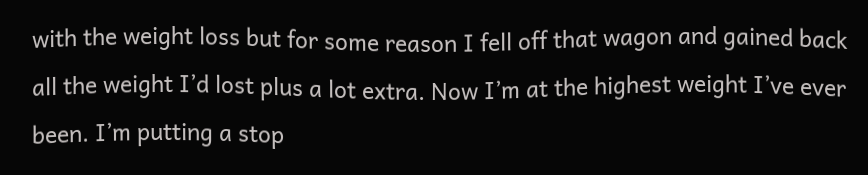with the weight loss but for some reason I fell off that wagon and gained back all the weight I’d lost plus a lot extra. Now I’m at the highest weight I’ve ever been. I’m putting a stop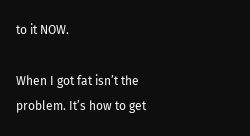to it NOW.

When I got fat isn’t the problem. It’s how to get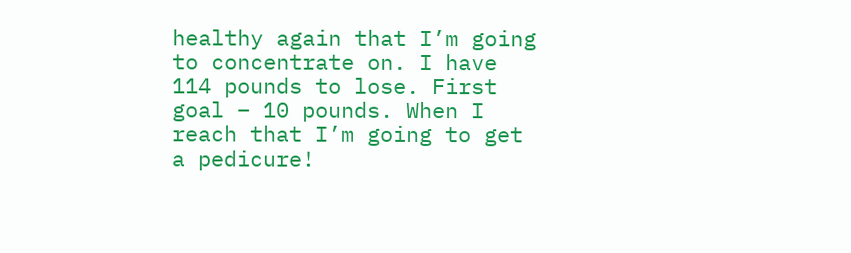healthy again that I’m going to concentrate on. I have 114 pounds to lose. First goal – 10 pounds. When I reach that I’m going to get a pedicure!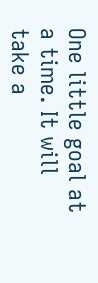One little goal at a time. It will take a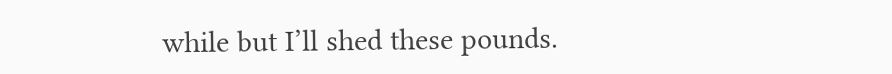while but I’ll shed these pounds.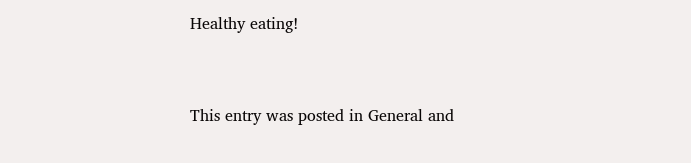Healthy eating!


This entry was posted in General and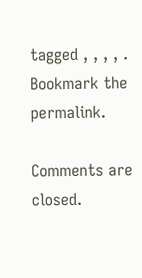tagged , , , , . Bookmark the permalink.

Comments are closed.